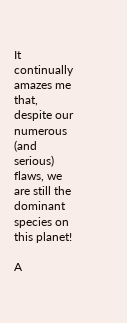It continually amazes me that, despite our numerous (and serious) flaws, we are still the dominant species on this planet!

A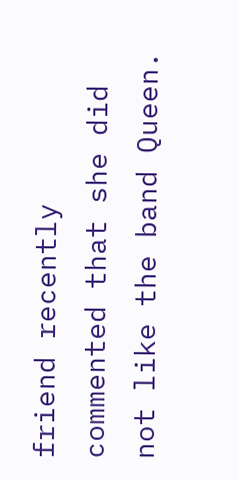friend recently commented that she did not like the band Queen.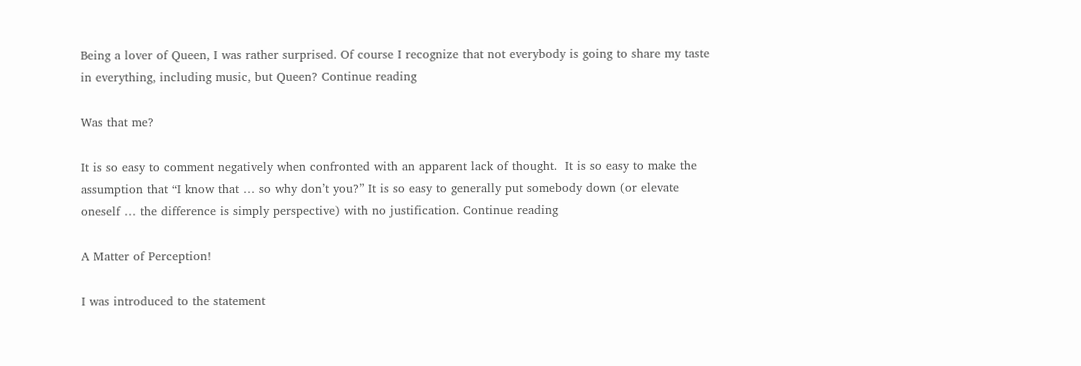Being a lover of Queen, I was rather surprised. Of course I recognize that not everybody is going to share my taste in everything, including music, but Queen? Continue reading

Was that me?

It is so easy to comment negatively when confronted with an apparent lack of thought.  It is so easy to make the assumption that “I know that … so why don’t you?” It is so easy to generally put somebody down (or elevate oneself … the difference is simply perspective) with no justification. Continue reading

A Matter of Perception!

I was introduced to the statement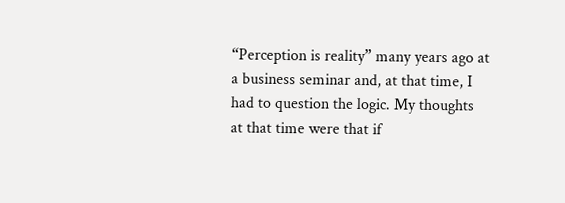“Perception is reality” many years ago at a business seminar and, at that time, I had to question the logic. My thoughts at that time were that if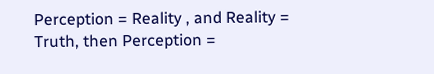Perception = Reality , and Reality = Truth, then Perception =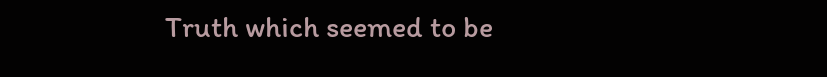Truth which seemed to be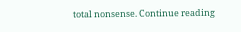total nonsense. Continue reading